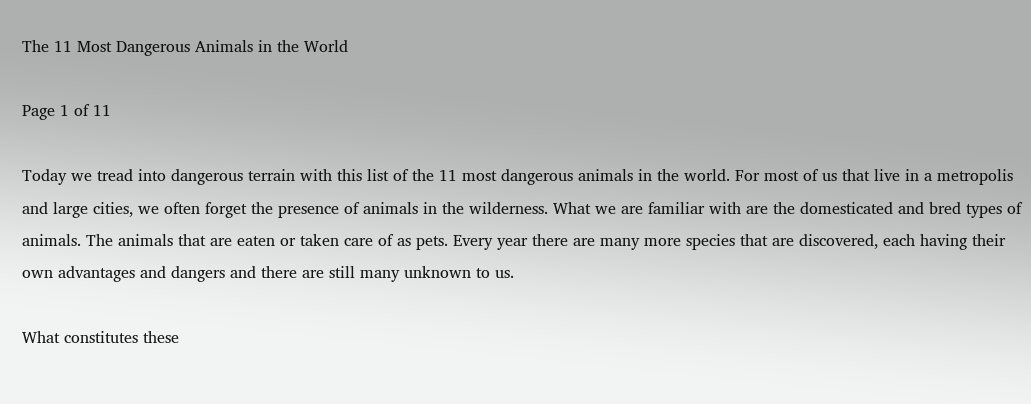The 11 Most Dangerous Animals in the World

Page 1 of 11

Today we tread into dangerous terrain with this list of the 11 most dangerous animals in the world. For most of us that live in a metropolis and large cities, we often forget the presence of animals in the wilderness. What we are familiar with are the domesticated and bred types of animals. The animals that are eaten or taken care of as pets. Every year there are many more species that are discovered, each having their own advantages and dangers and there are still many unknown to us.

What constitutes these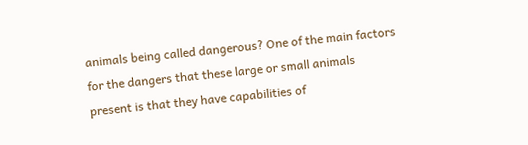animals being called dangerous? One of the main factors for the dangers that these large or small animals present is that they have capabilities of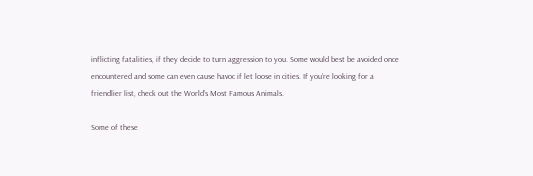inflicting fatalities, if they decide to turn aggression to you. Some would best be avoided once encountered and some can even cause havoc if let loose in cities. If you’re looking for a friendlier list, check out the World’s Most Famous Animals.

Some of these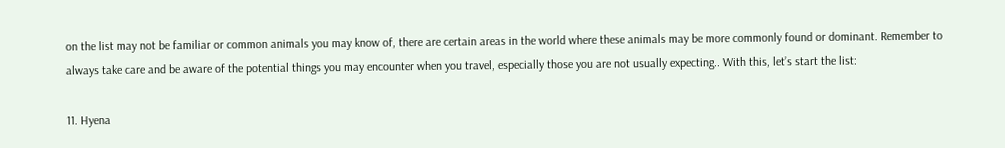on the list may not be familiar or common animals you may know of, there are certain areas in the world where these animals may be more commonly found or dominant. Remember to always take care and be aware of the potential things you may encounter when you travel, especially those you are not usually expecting.. With this, let’s start the list:

11. Hyena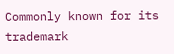Commonly known for its trademark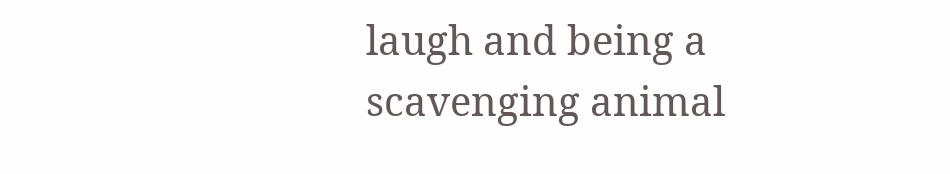laugh and being a scavenging animal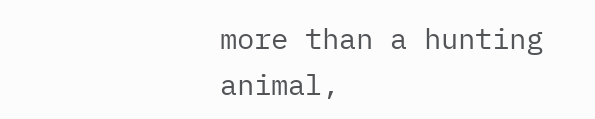more than a hunting animal,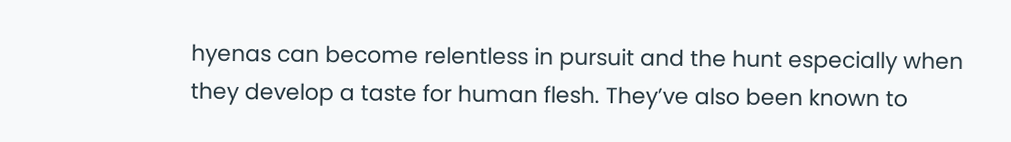hyenas can become relentless in pursuit and the hunt especially when they develop a taste for human flesh. They’ve also been known to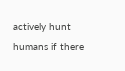actively hunt humans if there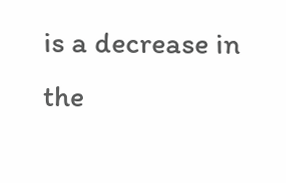is a decrease in the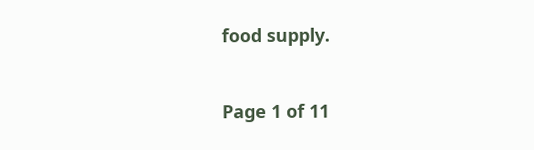food supply.


Page 1 of 11